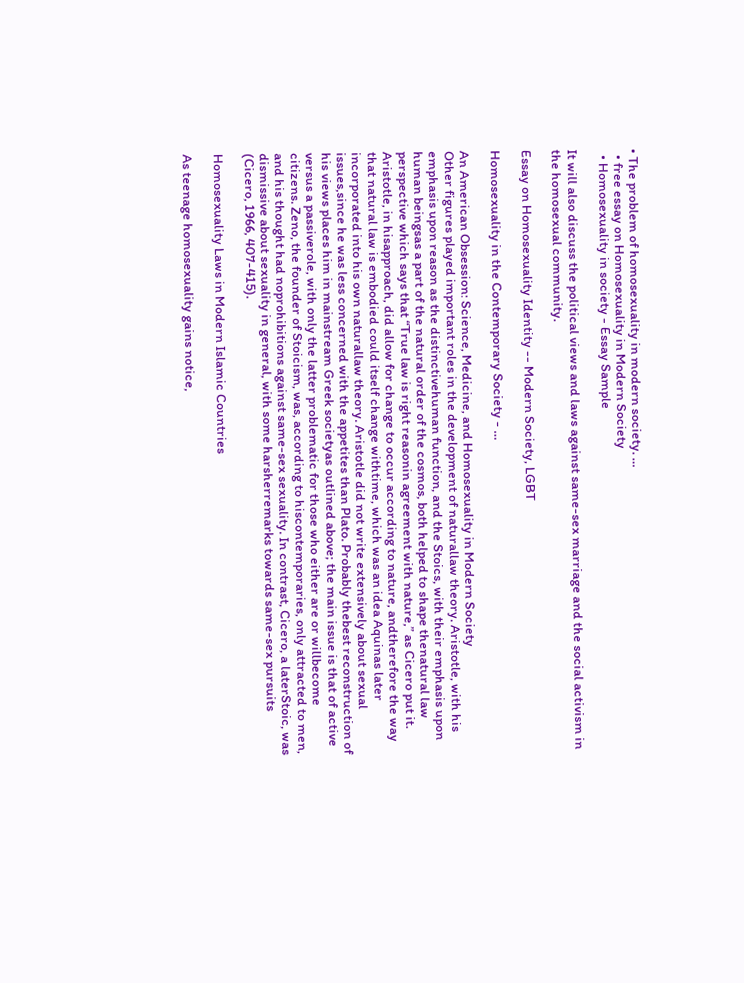• The problem of homosexuality in modern society. …
  • free essay on Homosexuality in Modern Society
  • Homosexuality in society - Essay Sample

It will also discuss the political views and laws against same-sex marriage and the social activism in the homosexual community.

Essay on Homosexuality Identity -- Modern Society, LGBT

Homosexuality in the Contemporary Society - …

An American Obsession: Science, Medicine, and Homosexuality in Modern Society
Other figures played important roles in the development of naturallaw theory. Aristotle, with his emphasis upon reason as the distinctivehuman function, and the Stoics, with their emphasis upon human beingsas a part of the natural order of the cosmos, both helped to shape thenatural law perspective which says that “True law is right reasonin agreement with nature,” as Cicero put it. Aristotle, in hisapproach, did allow for change to occur according to nature, andtherefore the way that natural law is embodied could itself change withtime, which was an idea Aquinas later incorporated into his own naturallaw theory. Aristotle did not write extensively about sexual issues,since he was less concerned with the appetites than Plato. Probably thebest reconstruction of his views places him in mainstream Greek societyas outlined above; the main issue is that of active versus a passiverole, with only the latter problematic for those who either are or willbecome citizens. Zeno, the founder of Stoicism, was, according to hiscontemporaries, only attracted to men, and his thought had noprohibitions against same-sex sexuality. In contrast, Cicero, a laterStoic, was dismissive about sexuality in general, with some harsherremarks towards same-sex pursuits (Cicero, 1966, 407-415).

Homosexuality Laws in Modern Islamic Countries

As teenage homosexuality gains notice,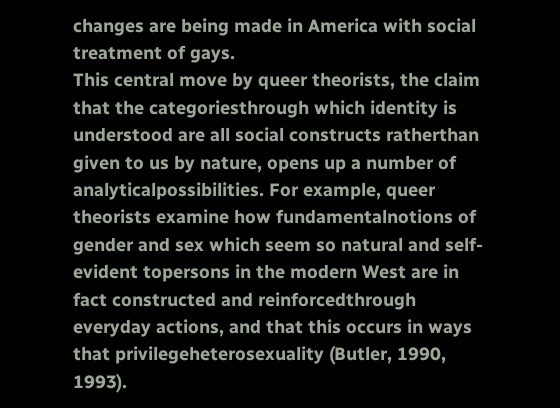changes are being made in America with social treatment of gays.
This central move by queer theorists, the claim that the categoriesthrough which identity is understood are all social constructs ratherthan given to us by nature, opens up a number of analyticalpossibilities. For example, queer theorists examine how fundamentalnotions of gender and sex which seem so natural and self-evident topersons in the modern West are in fact constructed and reinforcedthrough everyday actions, and that this occurs in ways that privilegeheterosexuality (Butler, 1990, 1993).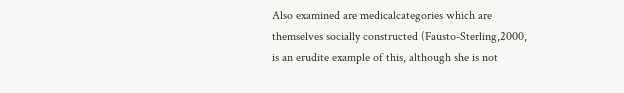Also examined are medicalcategories which are themselves socially constructed (Fausto-Sterling,2000, is an erudite example of this, although she is not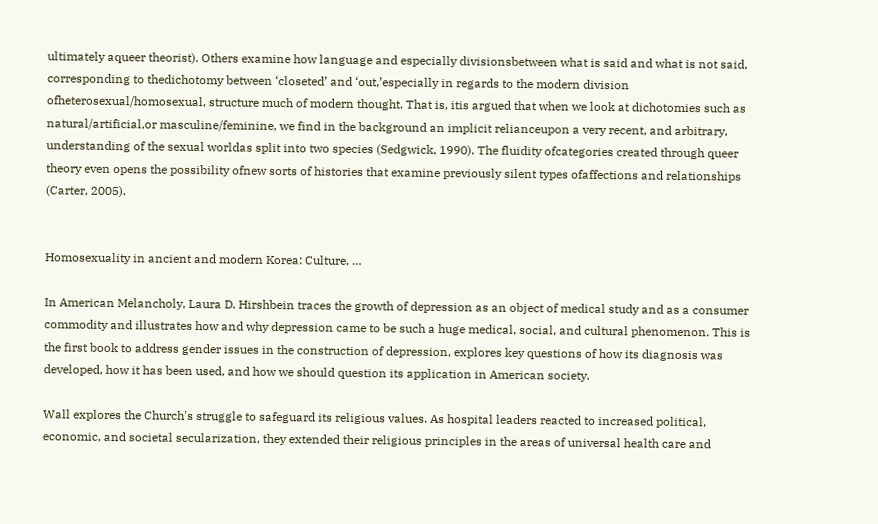ultimately aqueer theorist). Others examine how language and especially divisionsbetween what is said and what is not said, corresponding to thedichotomy between ‘closeted’ and ‘out,’especially in regards to the modern division ofheterosexual/homosexual, structure much of modern thought. That is, itis argued that when we look at dichotomies such as natural/artificial,or masculine/feminine, we find in the background an implicit relianceupon a very recent, and arbitrary, understanding of the sexual worldas split into two species (Sedgwick, 1990). The fluidity ofcategories created through queer theory even opens the possibility ofnew sorts of histories that examine previously silent types ofaffections and relationships (Carter, 2005).


Homosexuality in ancient and modern Korea: Culture, …

In American Melancholy, Laura D. Hirshbein traces the growth of depression as an object of medical study and as a consumer commodity and illustrates how and why depression came to be such a huge medical, social, and cultural phenomenon. This is the first book to address gender issues in the construction of depression, explores key questions of how its diagnosis was developed, how it has been used, and how we should question its application in American society.

Wall explores the Church's struggle to safeguard its religious values. As hospital leaders reacted to increased political, economic, and societal secularization, they extended their religious principles in the areas of universal health care and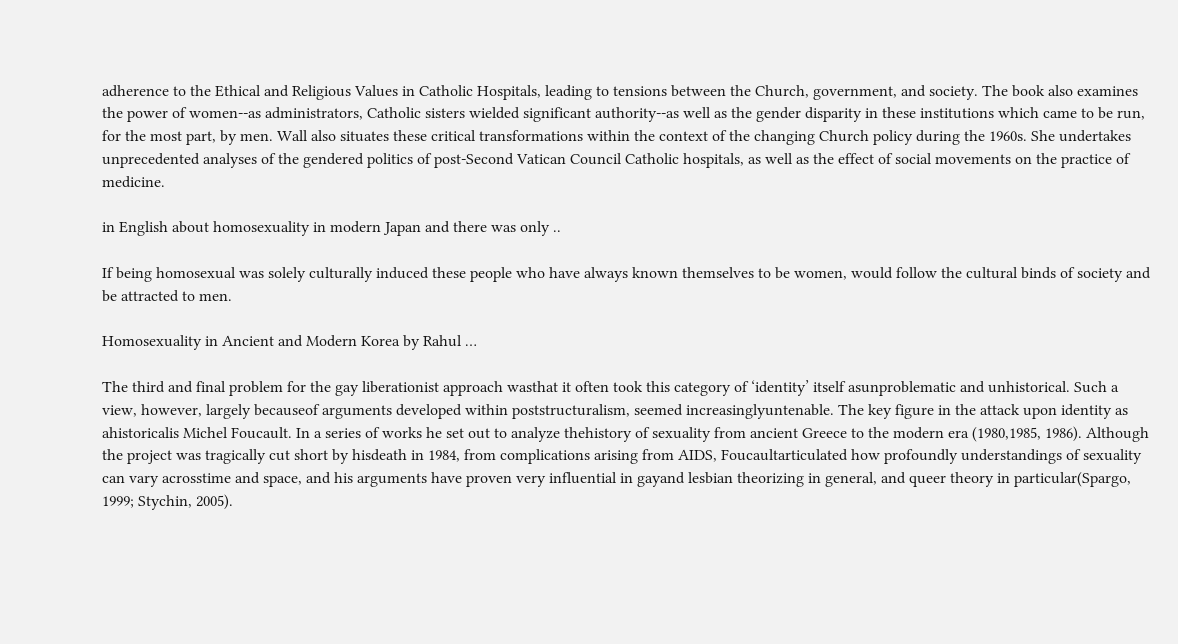adherence to the Ethical and Religious Values in Catholic Hospitals, leading to tensions between the Church, government, and society. The book also examines the power of women--as administrators, Catholic sisters wielded significant authority--as well as the gender disparity in these institutions which came to be run, for the most part, by men. Wall also situates these critical transformations within the context of the changing Church policy during the 1960s. She undertakes unprecedented analyses of the gendered politics of post-Second Vatican Council Catholic hospitals, as well as the effect of social movements on the practice of medicine.

in English about homosexuality in modern Japan and there was only ..

If being homosexual was solely culturally induced these people who have always known themselves to be women, would follow the cultural binds of society and be attracted to men.

Homosexuality in Ancient and Modern Korea by Rahul …

The third and final problem for the gay liberationist approach wasthat it often took this category of ‘identity’ itself asunproblematic and unhistorical. Such a view, however, largely becauseof arguments developed within poststructuralism, seemed increasinglyuntenable. The key figure in the attack upon identity as ahistoricalis Michel Foucault. In a series of works he set out to analyze thehistory of sexuality from ancient Greece to the modern era (1980,1985, 1986). Although the project was tragically cut short by hisdeath in 1984, from complications arising from AIDS, Foucaultarticulated how profoundly understandings of sexuality can vary acrosstime and space, and his arguments have proven very influential in gayand lesbian theorizing in general, and queer theory in particular(Spargo, 1999; Stychin, 2005).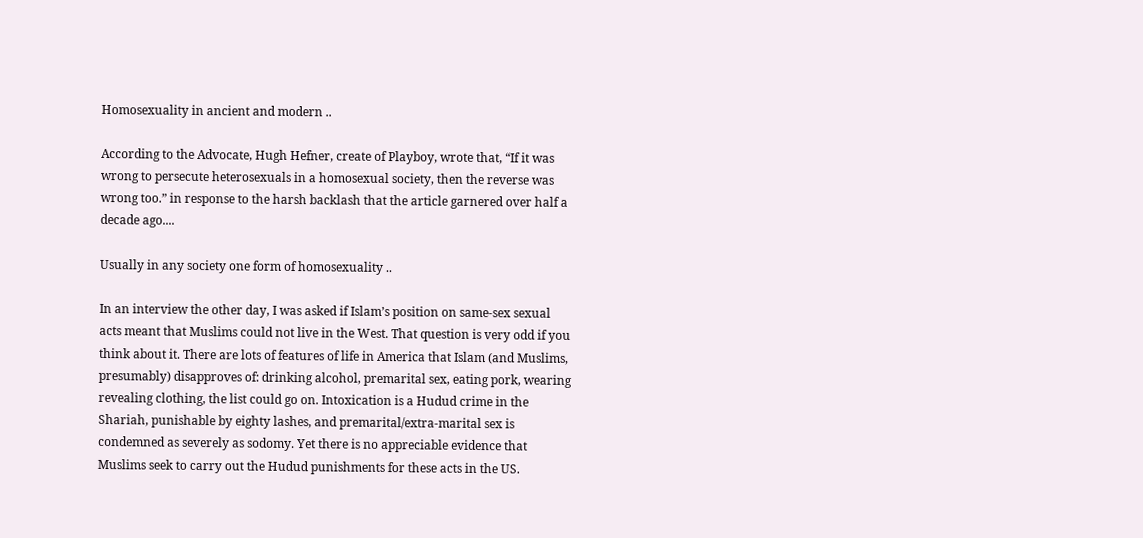Homosexuality in ancient and modern ..

According to the Advocate, Hugh Hefner, create of Playboy, wrote that, “If it was wrong to persecute heterosexuals in a homosexual society, then the reverse was wrong too.” in response to the harsh backlash that the article garnered over half a decade ago....

Usually in any society one form of homosexuality ..

In an interview the other day, I was asked if Islam’s position on same-sex sexual acts meant that Muslims could not live in the West. That question is very odd if you think about it. There are lots of features of life in America that Islam (and Muslims, presumably) disapproves of: drinking alcohol, premarital sex, eating pork, wearing revealing clothing, the list could go on. Intoxication is a Hudud crime in the Shariah, punishable by eighty lashes, and premarital/extra-marital sex is condemned as severely as sodomy. Yet there is no appreciable evidence that Muslims seek to carry out the Hudud punishments for these acts in the US.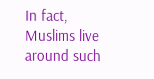In fact, Muslims live around such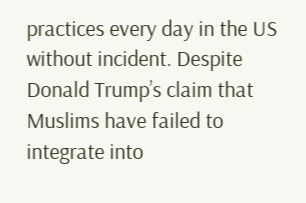practices every day in the US without incident. Despite Donald Trump’s claim that Muslims have failed to integrate into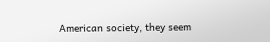American society, they seem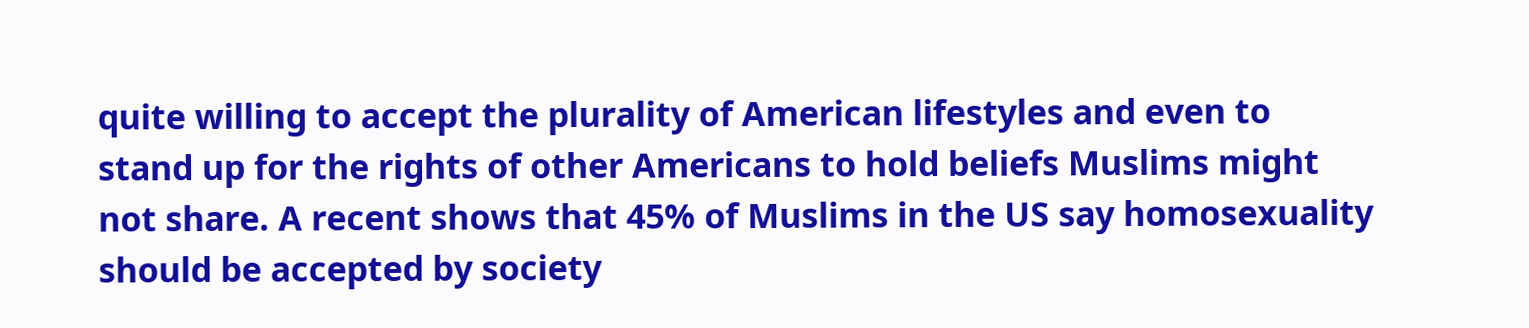quite willing to accept the plurality of American lifestyles and even to stand up for the rights of other Americans to hold beliefs Muslims might not share. A recent shows that 45% of Muslims in the US say homosexuality should be accepted by society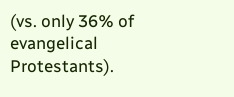(vs. only 36% of evangelical Protestants).